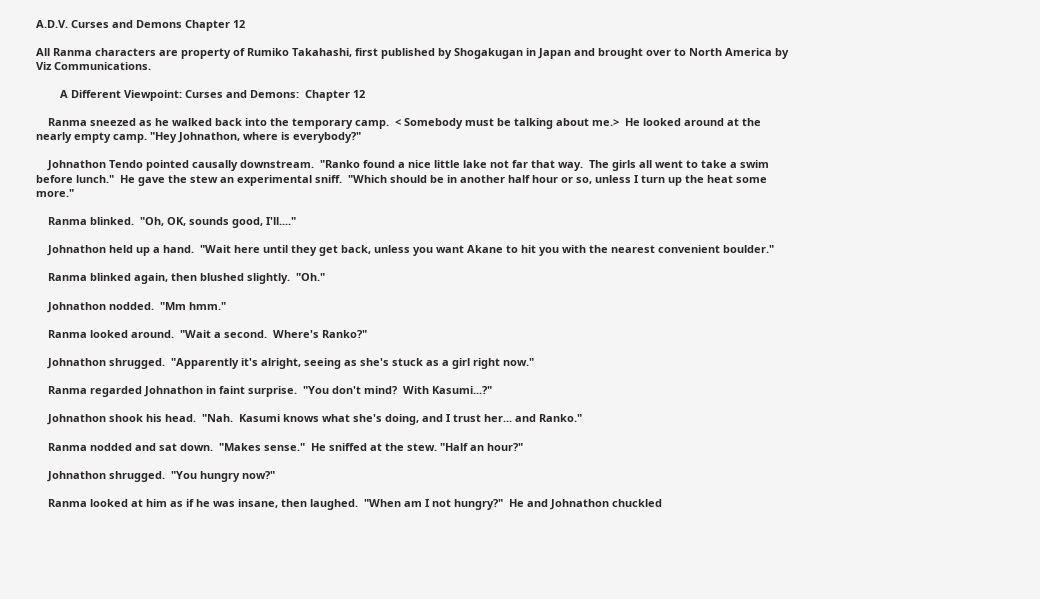A.D.V. Curses and Demons Chapter 12

All Ranma characters are property of Rumiko Takahashi, first published by Shogakugan in Japan and brought over to North America by Viz Communications.

        A Different Viewpoint: Curses and Demons:  Chapter 12

    Ranma sneezed as he walked back into the temporary camp.  < Somebody must be talking about me.>  He looked around at the nearly empty camp. "Hey Johnathon, where is everybody?"

    Johnathon Tendo pointed causally downstream.  "Ranko found a nice little lake not far that way.  The girls all went to take a swim before lunch."  He gave the stew an experimental sniff.  "Which should be in another half hour or so, unless I turn up the heat some more."

    Ranma blinked.  "Oh, OK, sounds good, I'll...."

    Johnathon held up a hand.  "Wait here until they get back, unless you want Akane to hit you with the nearest convenient boulder."

    Ranma blinked again, then blushed slightly.  "Oh."

    Johnathon nodded.  "Mm hmm."

    Ranma looked around.  "Wait a second.  Where's Ranko?"

    Johnathon shrugged.  "Apparently it's alright, seeing as she's stuck as a girl right now."

    Ranma regarded Johnathon in faint surprise.  "You don't mind?  With Kasumi...?"

    Johnathon shook his head.  "Nah.  Kasumi knows what she's doing, and I trust her... and Ranko."

    Ranma nodded and sat down.  "Makes sense."  He sniffed at the stew. "Half an hour?"

    Johnathon shrugged.  "You hungry now?"

    Ranma looked at him as if he was insane, then laughed.  "When am I not hungry?"  He and Johnathon chuckled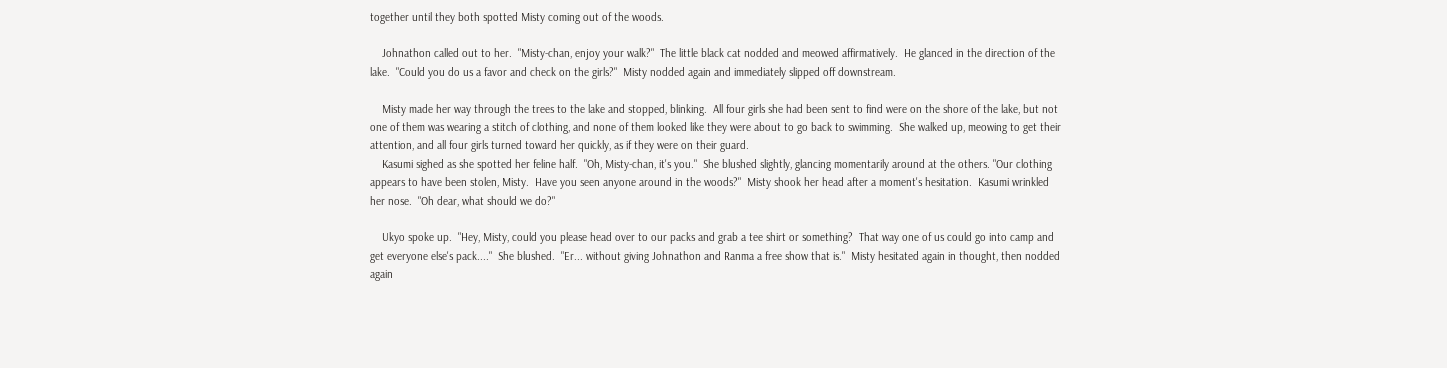together until they both spotted Misty coming out of the woods.

    Johnathon called out to her.  "Misty-chan, enjoy your walk?"  The little black cat nodded and meowed affirmatively.  He glanced in the direction of the lake.  "Could you do us a favor and check on the girls?"  Misty nodded again and immediately slipped off downstream.

    Misty made her way through the trees to the lake and stopped, blinking.  All four girls she had been sent to find were on the shore of the lake, but not one of them was wearing a stitch of clothing, and none of them looked like they were about to go back to swimming.  She walked up, meowing to get their attention, and all four girls turned toward her quickly, as if they were on their guard.
    Kasumi sighed as she spotted her feline half.  "Oh, Misty-chan, it's you."  She blushed slightly, glancing momentarily around at the others. "Our clothing appears to have been stolen, Misty.  Have you seen anyone around in the woods?"  Misty shook her head after a moment's hesitation.  Kasumi wrinkled her nose.  "Oh dear, what should we do?"

    Ukyo spoke up.  "Hey, Misty, could you please head over to our packs and grab a tee shirt or something?  That way one of us could go into camp and get everyone else's pack...."  She blushed.  "Er... without giving Johnathon and Ranma a free show that is."  Misty hesitated again in thought, then nodded again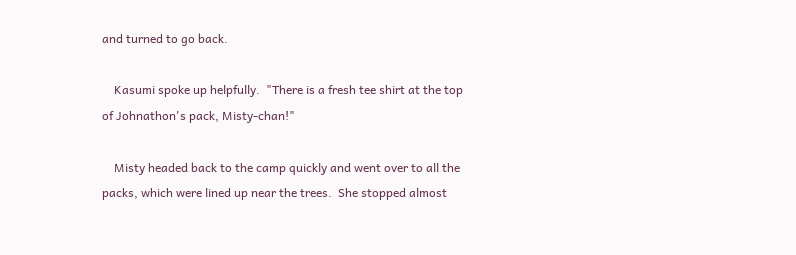and turned to go back.

    Kasumi spoke up helpfully.  "There is a fresh tee shirt at the top of Johnathon's pack, Misty-chan!"

    Misty headed back to the camp quickly and went over to all the packs, which were lined up near the trees.  She stopped almost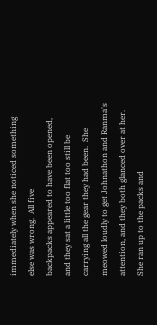immediately when she noticed something else was wrong.  All five
backpacks appeared to have been opened, and they sat a little too flat too still be carrying all the gear they had been.  She meowed loudly to get Johnathon and Ranma's attention, and they both glanced over at her. She ran up to the packs and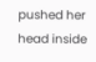pushed her head inside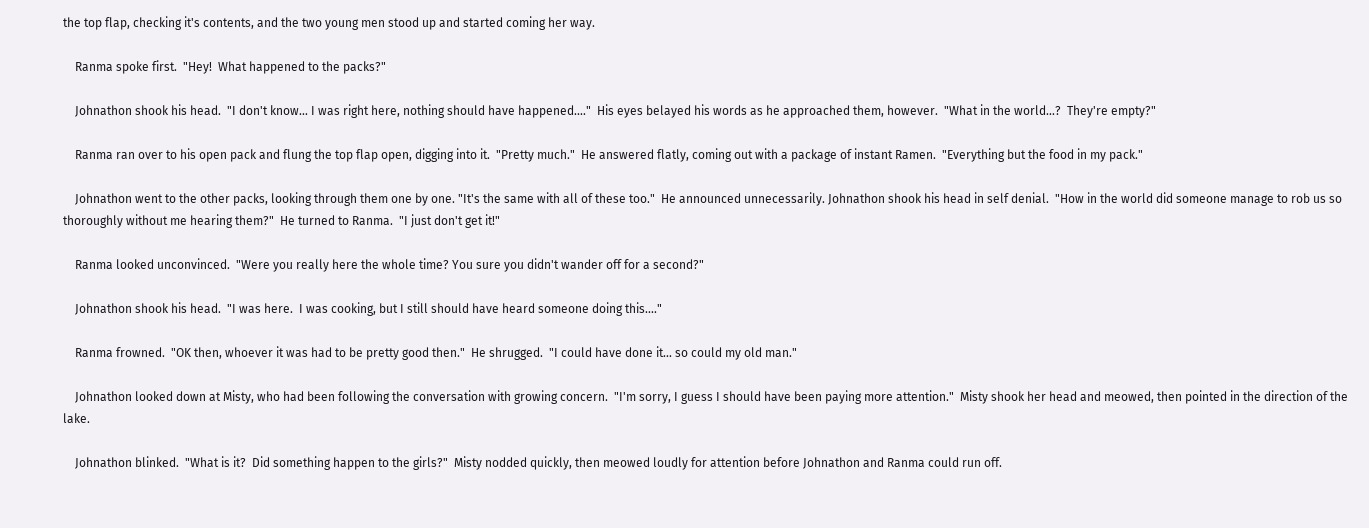the top flap, checking it's contents, and the two young men stood up and started coming her way.

    Ranma spoke first.  "Hey!  What happened to the packs?"

    Johnathon shook his head.  "I don't know... I was right here, nothing should have happened...."  His eyes belayed his words as he approached them, however.  "What in the world...?  They're empty?"

    Ranma ran over to his open pack and flung the top flap open, digging into it.  "Pretty much."  He answered flatly, coming out with a package of instant Ramen.  "Everything but the food in my pack."

    Johnathon went to the other packs, looking through them one by one. "It's the same with all of these too."  He announced unnecessarily. Johnathon shook his head in self denial.  "How in the world did someone manage to rob us so thoroughly without me hearing them?"  He turned to Ranma.  "I just don't get it!"

    Ranma looked unconvinced.  "Were you really here the whole time? You sure you didn't wander off for a second?"

    Johnathon shook his head.  "I was here.  I was cooking, but I still should have heard someone doing this...."

    Ranma frowned.  "OK then, whoever it was had to be pretty good then."  He shrugged.  "I could have done it... so could my old man."

    Johnathon looked down at Misty, who had been following the conversation with growing concern.  "I'm sorry, I guess I should have been paying more attention."  Misty shook her head and meowed, then pointed in the direction of the lake.

    Johnathon blinked.  "What is it?  Did something happen to the girls?"  Misty nodded quickly, then meowed loudly for attention before Johnathon and Ranma could run off.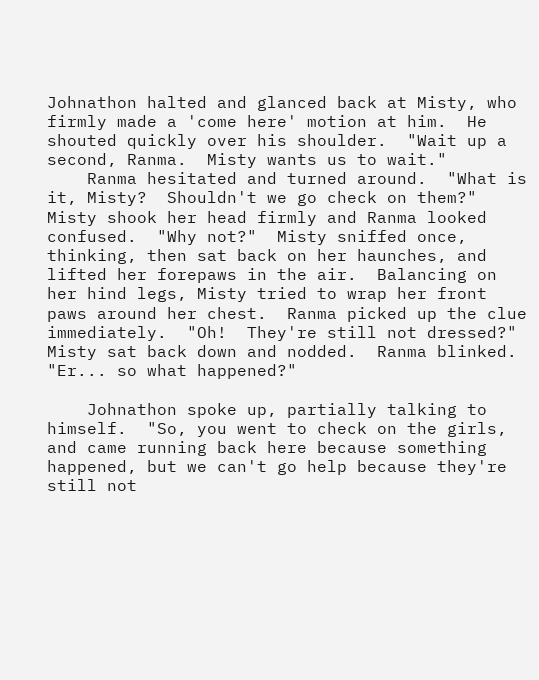Johnathon halted and glanced back at Misty, who firmly made a 'come here' motion at him.  He shouted quickly over his shoulder.  "Wait up a second, Ranma.  Misty wants us to wait."
    Ranma hesitated and turned around.  "What is it, Misty?  Shouldn't we go check on them?"  Misty shook her head firmly and Ranma looked confused.  "Why not?"  Misty sniffed once, thinking, then sat back on her haunches, and lifted her forepaws in the air.  Balancing on her hind legs, Misty tried to wrap her front paws around her chest.  Ranma picked up the clue immediately.  "Oh!  They're still not dressed?"  Misty sat back down and nodded.  Ranma blinked.  "Er... so what happened?"

    Johnathon spoke up, partially talking to himself.  "So, you went to check on the girls, and came running back here because something happened, but we can't go help because they're still not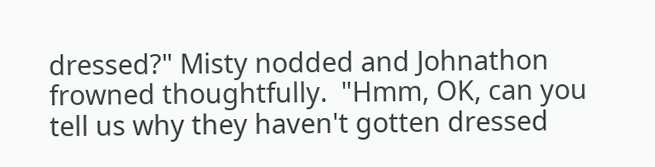dressed?" Misty nodded and Johnathon frowned thoughtfully.  "Hmm, OK, can you tell us why they haven't gotten dressed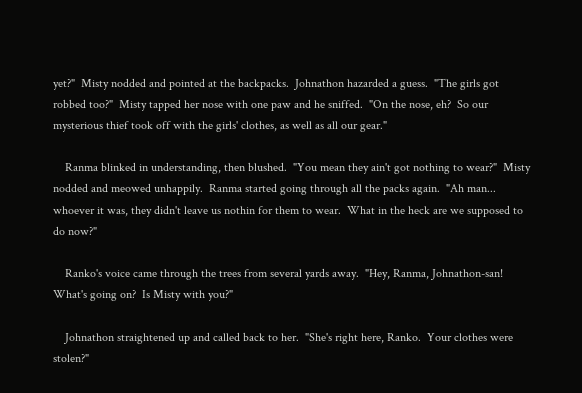yet?"  Misty nodded and pointed at the backpacks.  Johnathon hazarded a guess.  "The girls got robbed too?"  Misty tapped her nose with one paw and he sniffed.  "On the nose, eh?  So our mysterious thief took off with the girls' clothes, as well as all our gear."

    Ranma blinked in understanding, then blushed.  "You mean they ain't got nothing to wear?"  Misty nodded and meowed unhappily.  Ranma started going through all the packs again.  "Ah man... whoever it was, they didn't leave us nothin for them to wear.  What in the heck are we supposed to do now?"

    Ranko's voice came through the trees from several yards away.  "Hey, Ranma, Johnathon-san!  What's going on?  Is Misty with you?"

    Johnathon straightened up and called back to her.  "She's right here, Ranko.  Your clothes were stolen?"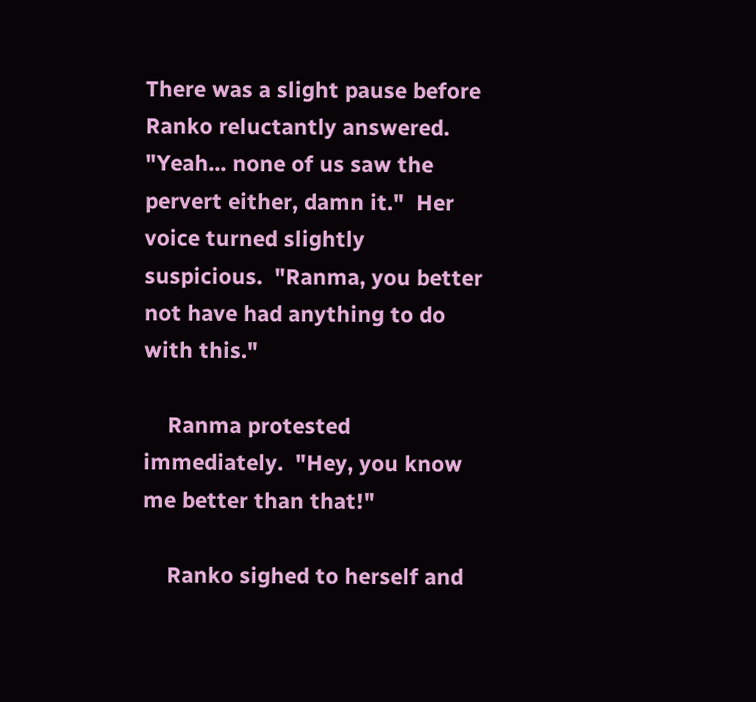There was a slight pause before Ranko reluctantly answered. "Yeah... none of us saw the pervert either, damn it."  Her voice turned slightly suspicious.  "Ranma, you better not have had anything to do
with this."

    Ranma protested immediately.  "Hey, you know me better than that!"

    Ranko sighed to herself and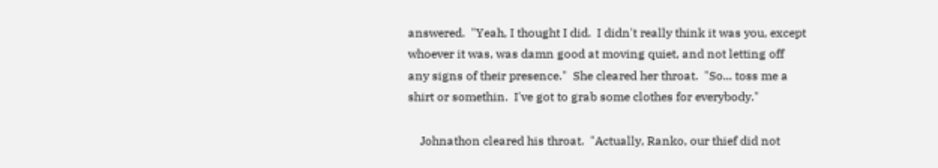answered.  "Yeah, I thought I did.  I didn't really think it was you, except whoever it was, was damn good at moving quiet, and not letting off any signs of their presence."  She cleared her throat.  "So... toss me a shirt or somethin.  I've got to grab some clothes for everybody."

    Johnathon cleared his throat.  "Actually, Ranko, our thief did not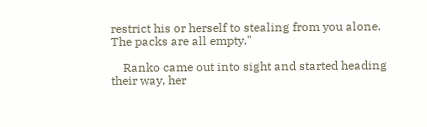restrict his or herself to stealing from you alone.  The packs are all empty."

    Ranko came out into sight and started heading their way, her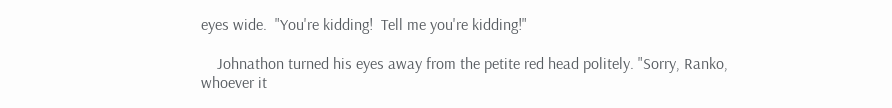eyes wide.  "You're kidding!  Tell me you're kidding!"

    Johnathon turned his eyes away from the petite red head politely. "Sorry, Ranko, whoever it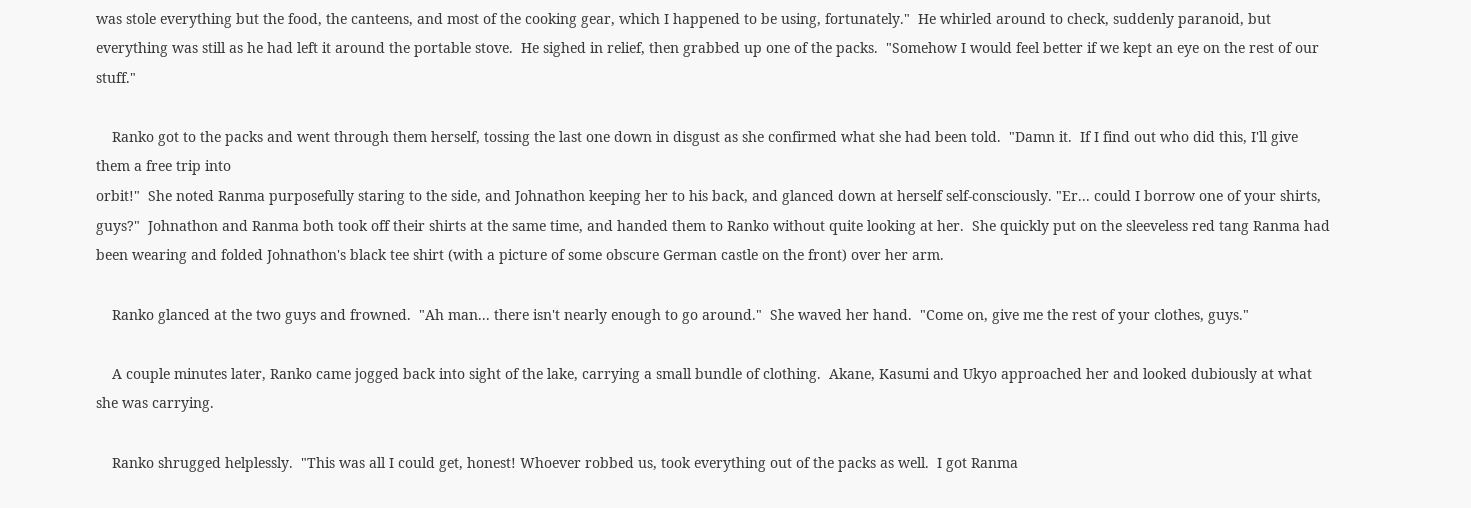was stole everything but the food, the canteens, and most of the cooking gear, which I happened to be using, fortunately."  He whirled around to check, suddenly paranoid, but everything was still as he had left it around the portable stove.  He sighed in relief, then grabbed up one of the packs.  "Somehow I would feel better if we kept an eye on the rest of our stuff."

    Ranko got to the packs and went through them herself, tossing the last one down in disgust as she confirmed what she had been told.  "Damn it.  If I find out who did this, I'll give them a free trip into
orbit!"  She noted Ranma purposefully staring to the side, and Johnathon keeping her to his back, and glanced down at herself self-consciously. "Er... could I borrow one of your shirts, guys?"  Johnathon and Ranma both took off their shirts at the same time, and handed them to Ranko without quite looking at her.  She quickly put on the sleeveless red tang Ranma had been wearing and folded Johnathon's black tee shirt (with a picture of some obscure German castle on the front) over her arm.

    Ranko glanced at the two guys and frowned.  "Ah man... there isn't nearly enough to go around."  She waved her hand.  "Come on, give me the rest of your clothes, guys."

    A couple minutes later, Ranko came jogged back into sight of the lake, carrying a small bundle of clothing.  Akane, Kasumi and Ukyo approached her and looked dubiously at what she was carrying.

    Ranko shrugged helplessly.  "This was all I could get, honest! Whoever robbed us, took everything out of the packs as well.  I got Ranma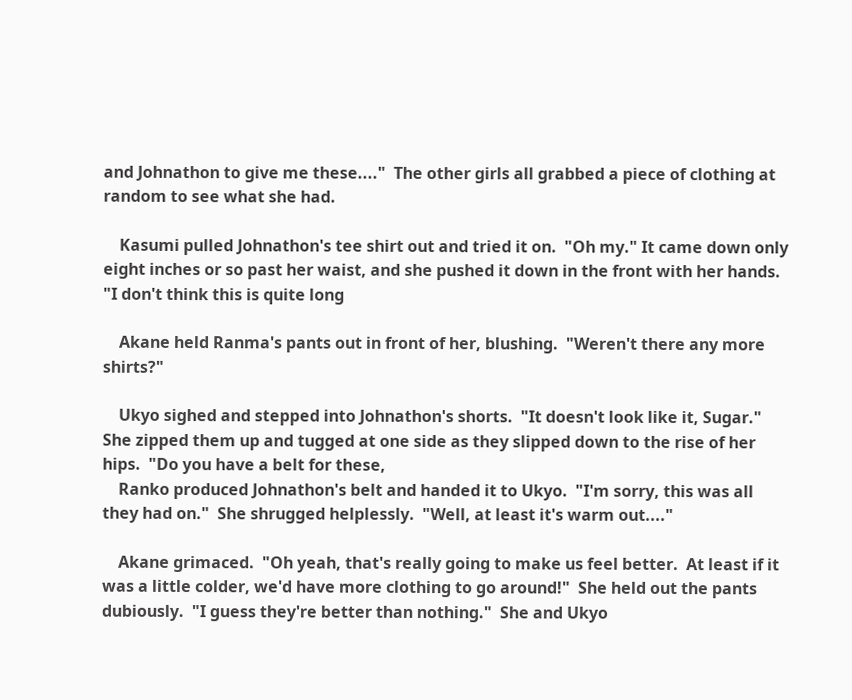and Johnathon to give me these...."  The other girls all grabbed a piece of clothing at random to see what she had.

    Kasumi pulled Johnathon's tee shirt out and tried it on.  "Oh my." It came down only eight inches or so past her waist, and she pushed it down in the front with her hands.  "I don't think this is quite long

    Akane held Ranma's pants out in front of her, blushing.  "Weren't there any more shirts?"

    Ukyo sighed and stepped into Johnathon's shorts.  "It doesn't look like it, Sugar."  She zipped them up and tugged at one side as they slipped down to the rise of her hips.  "Do you have a belt for these,
    Ranko produced Johnathon's belt and handed it to Ukyo.  "I'm sorry, this was all they had on."  She shrugged helplessly.  "Well, at least it's warm out...."

    Akane grimaced.  "Oh yeah, that's really going to make us feel better.  At least if it was a little colder, we'd have more clothing to go around!"  She held out the pants dubiously.  "I guess they're better than nothing."  She and Ukyo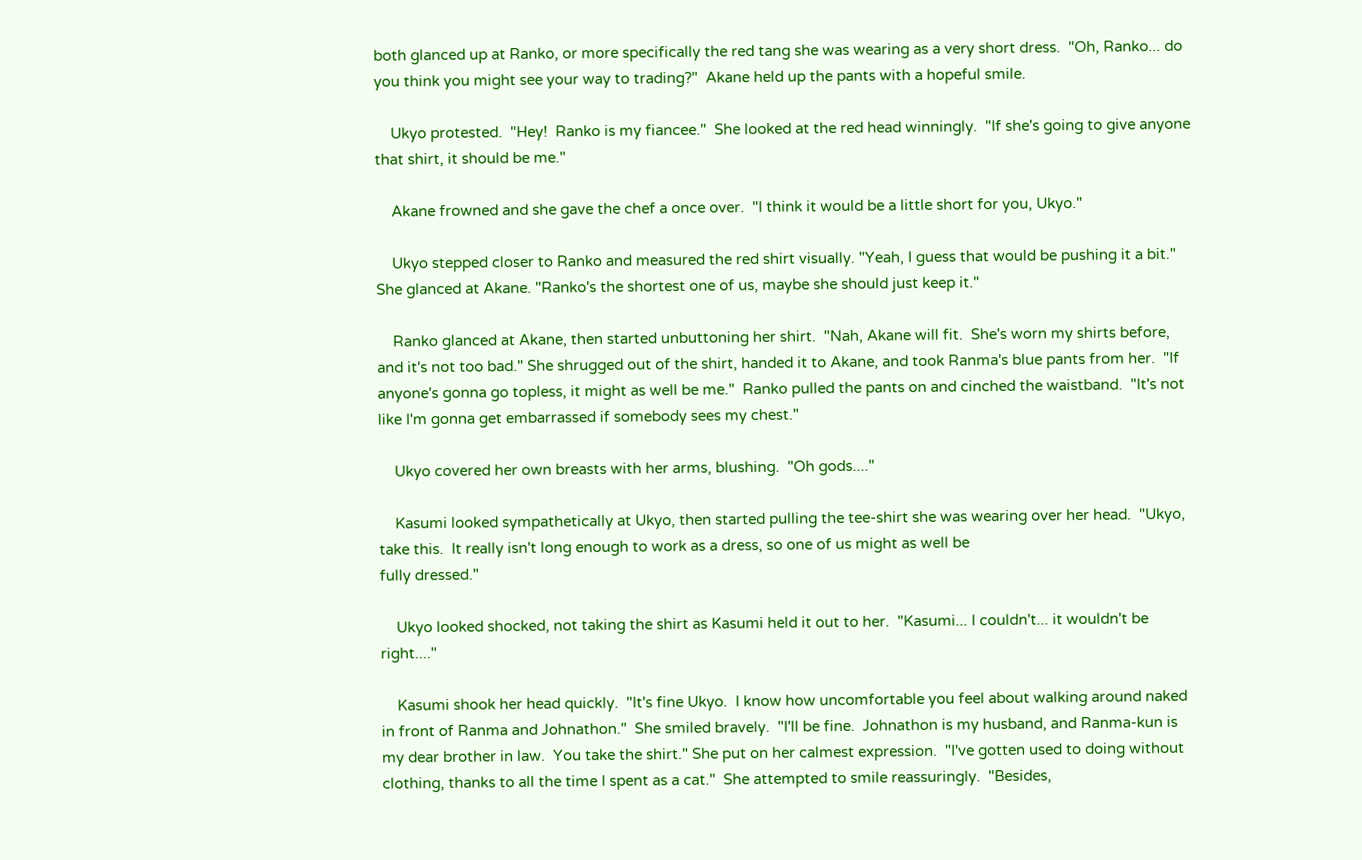both glanced up at Ranko, or more specifically the red tang she was wearing as a very short dress.  "Oh, Ranko... do you think you might see your way to trading?"  Akane held up the pants with a hopeful smile.

    Ukyo protested.  "Hey!  Ranko is my fiancee."  She looked at the red head winningly.  "If she's going to give anyone that shirt, it should be me."

    Akane frowned and she gave the chef a once over.  "I think it would be a little short for you, Ukyo."

    Ukyo stepped closer to Ranko and measured the red shirt visually. "Yeah, I guess that would be pushing it a bit."  She glanced at Akane. "Ranko's the shortest one of us, maybe she should just keep it."

    Ranko glanced at Akane, then started unbuttoning her shirt.  "Nah, Akane will fit.  She's worn my shirts before, and it's not too bad." She shrugged out of the shirt, handed it to Akane, and took Ranma's blue pants from her.  "If anyone's gonna go topless, it might as well be me."  Ranko pulled the pants on and cinched the waistband.  "It's not like I'm gonna get embarrassed if somebody sees my chest."

    Ukyo covered her own breasts with her arms, blushing.  "Oh gods...."

    Kasumi looked sympathetically at Ukyo, then started pulling the tee-shirt she was wearing over her head.  "Ukyo, take this.  It really isn't long enough to work as a dress, so one of us might as well be
fully dressed."

    Ukyo looked shocked, not taking the shirt as Kasumi held it out to her.  "Kasumi... I couldn't... it wouldn't be right...."

    Kasumi shook her head quickly.  "It's fine Ukyo.  I know how uncomfortable you feel about walking around naked in front of Ranma and Johnathon."  She smiled bravely.  "I'll be fine.  Johnathon is my husband, and Ranma-kun is my dear brother in law.  You take the shirt." She put on her calmest expression.  "I've gotten used to doing without clothing, thanks to all the time I spent as a cat."  She attempted to smile reassuringly.  "Besides,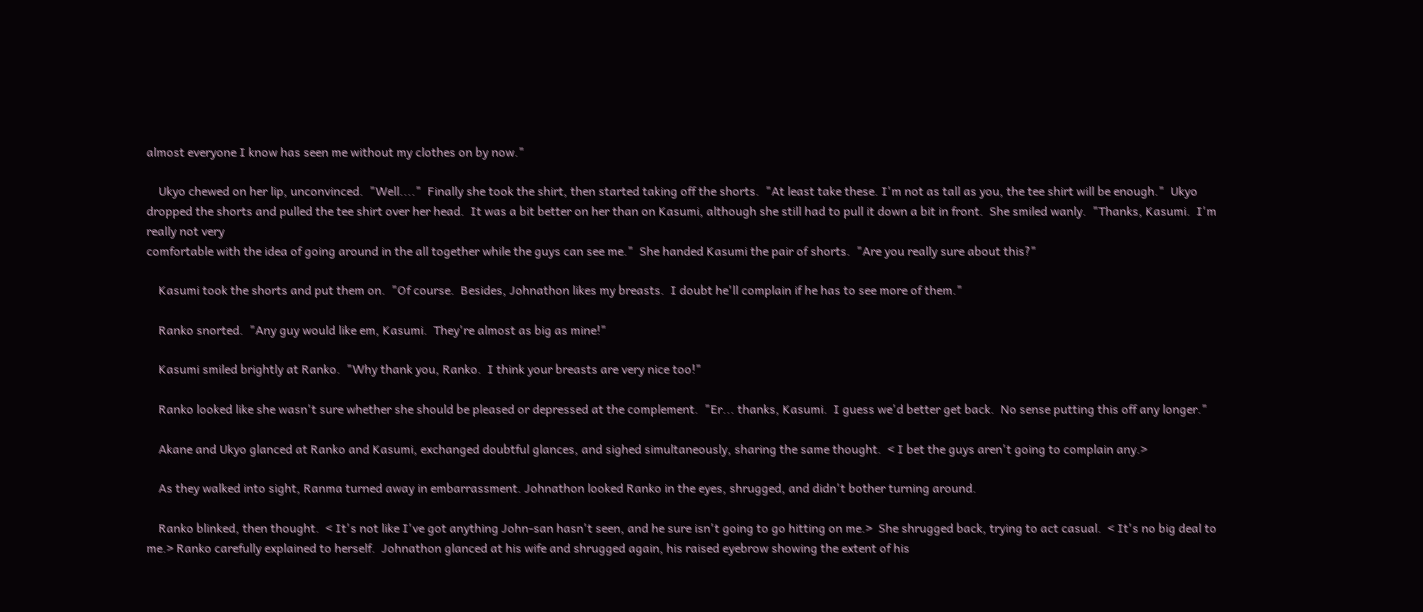almost everyone I know has seen me without my clothes on by now."

    Ukyo chewed on her lip, unconvinced.  "Well...."  Finally she took the shirt, then started taking off the shorts.  "At least take these. I'm not as tall as you, the tee shirt will be enough."  Ukyo dropped the shorts and pulled the tee shirt over her head.  It was a bit better on her than on Kasumi, although she still had to pull it down a bit in front.  She smiled wanly.  "Thanks, Kasumi.  I'm really not very
comfortable with the idea of going around in the all together while the guys can see me."  She handed Kasumi the pair of shorts.  "Are you really sure about this?"

    Kasumi took the shorts and put them on.  "Of course.  Besides, Johnathon likes my breasts.  I doubt he'll complain if he has to see more of them."

    Ranko snorted.  "Any guy would like em, Kasumi.  They're almost as big as mine!"

    Kasumi smiled brightly at Ranko.  "Why thank you, Ranko.  I think your breasts are very nice too!"

    Ranko looked like she wasn't sure whether she should be pleased or depressed at the complement.  "Er... thanks, Kasumi.  I guess we'd better get back.  No sense putting this off any longer."

    Akane and Ukyo glanced at Ranko and Kasumi, exchanged doubtful glances, and sighed simultaneously, sharing the same thought.  < I bet the guys aren't going to complain any.>

    As they walked into sight, Ranma turned away in embarrassment. Johnathon looked Ranko in the eyes, shrugged, and didn't bother turning around.

    Ranko blinked, then thought.  < It's not like I've got anything John-san hasn't seen, and he sure isn't going to go hitting on me.>  She shrugged back, trying to act casual.  < It's no big deal to me.> Ranko carefully explained to herself.  Johnathon glanced at his wife and shrugged again, his raised eyebrow showing the extent of his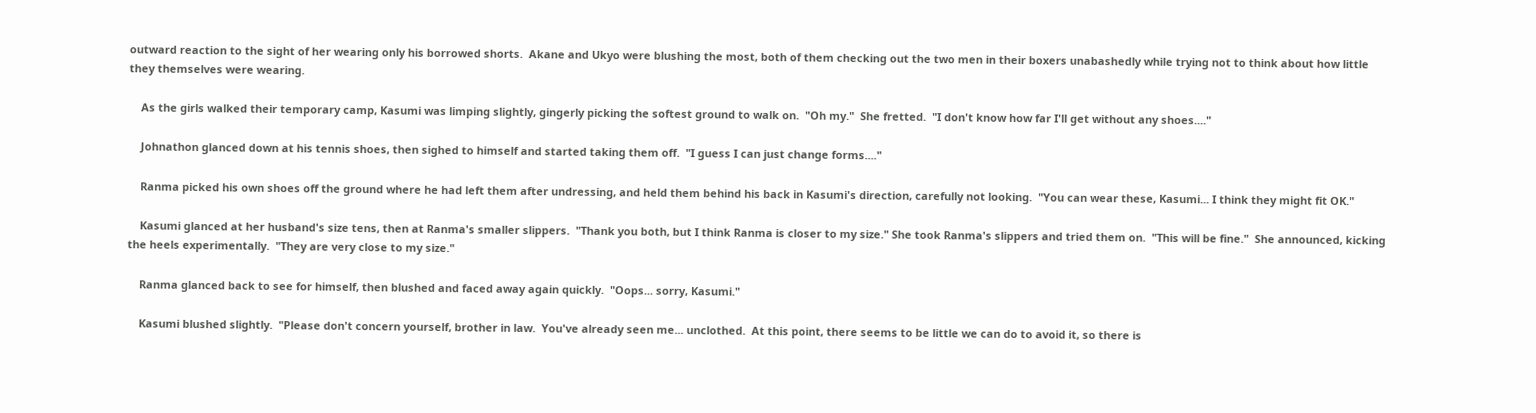outward reaction to the sight of her wearing only his borrowed shorts.  Akane and Ukyo were blushing the most, both of them checking out the two men in their boxers unabashedly while trying not to think about how little they themselves were wearing.

    As the girls walked their temporary camp, Kasumi was limping slightly, gingerly picking the softest ground to walk on.  "Oh my."  She fretted.  "I don't know how far I'll get without any shoes...."

    Johnathon glanced down at his tennis shoes, then sighed to himself and started taking them off.  "I guess I can just change forms...."

    Ranma picked his own shoes off the ground where he had left them after undressing, and held them behind his back in Kasumi's direction, carefully not looking.  "You can wear these, Kasumi... I think they might fit OK."

    Kasumi glanced at her husband's size tens, then at Ranma's smaller slippers.  "Thank you both, but I think Ranma is closer to my size." She took Ranma's slippers and tried them on.  "This will be fine."  She announced, kicking the heels experimentally.  "They are very close to my size."

    Ranma glanced back to see for himself, then blushed and faced away again quickly.  "Oops... sorry, Kasumi."

    Kasumi blushed slightly.  "Please don't concern yourself, brother in law.  You've already seen me... unclothed.  At this point, there seems to be little we can do to avoid it, so there is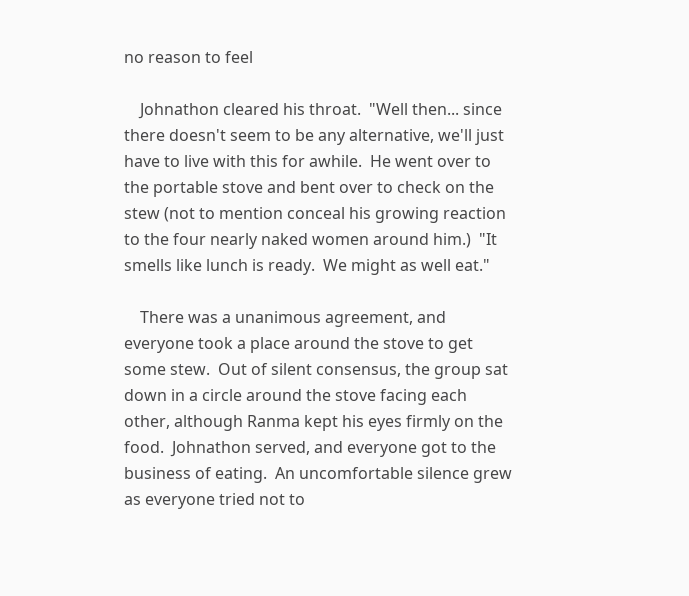no reason to feel

    Johnathon cleared his throat.  "Well then... since there doesn't seem to be any alternative, we'll just have to live with this for awhile.  He went over to the portable stove and bent over to check on the stew (not to mention conceal his growing reaction to the four nearly naked women around him.)  "It smells like lunch is ready.  We might as well eat."

    There was a unanimous agreement, and everyone took a place around the stove to get some stew.  Out of silent consensus, the group sat down in a circle around the stove facing each other, although Ranma kept his eyes firmly on the food.  Johnathon served, and everyone got to the business of eating.  An uncomfortable silence grew as everyone tried not to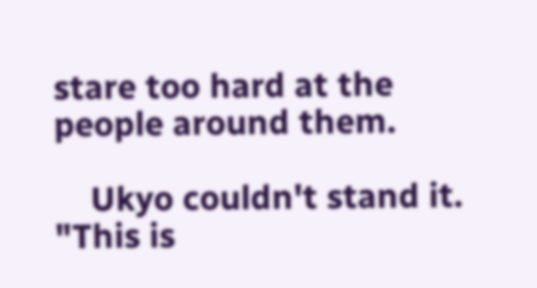stare too hard at the people around them.

    Ukyo couldn't stand it.  "This is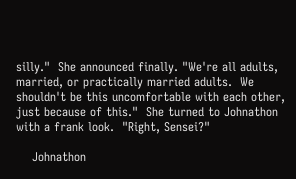silly."  She announced finally. "We're all adults, married, or practically married adults.  We shouldn't be this uncomfortable with each other, just because of this."  She turned to Johnathon with a frank look.  "Right, Sensei?"

    Johnathon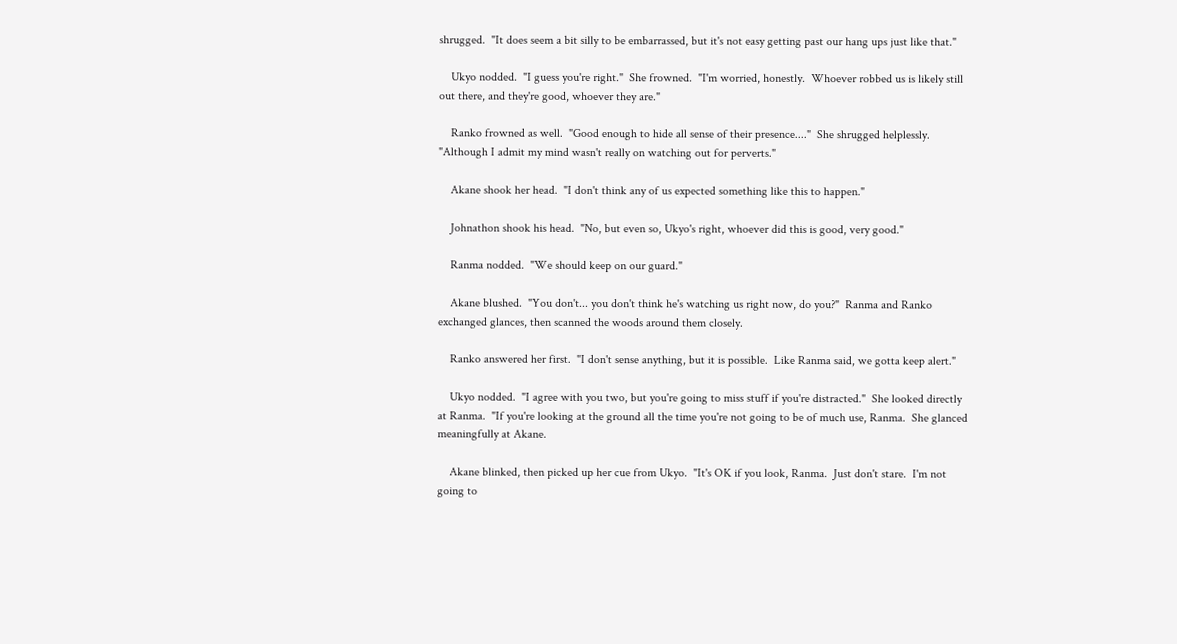shrugged.  "It does seem a bit silly to be embarrassed, but it's not easy getting past our hang ups just like that."

    Ukyo nodded.  "I guess you're right."  She frowned.  "I'm worried, honestly.  Whoever robbed us is likely still out there, and they're good, whoever they are."

    Ranko frowned as well.  "Good enough to hide all sense of their presence...."  She shrugged helplessly.  "Although I admit my mind wasn't really on watching out for perverts."

    Akane shook her head.  "I don't think any of us expected something like this to happen."

    Johnathon shook his head.  "No, but even so, Ukyo's right, whoever did this is good, very good."

    Ranma nodded.  "We should keep on our guard."

    Akane blushed.  "You don't... you don't think he's watching us right now, do you?"  Ranma and Ranko exchanged glances, then scanned the woods around them closely.

    Ranko answered her first.  "I don't sense anything, but it is possible.  Like Ranma said, we gotta keep alert."

    Ukyo nodded.  "I agree with you two, but you're going to miss stuff if you're distracted."  She looked directly at Ranma.  "If you're looking at the ground all the time you're not going to be of much use, Ranma.  She glanced meaningfully at Akane.

    Akane blinked, then picked up her cue from Ukyo.  "It's OK if you look, Ranma.  Just don't stare.  I'm not going to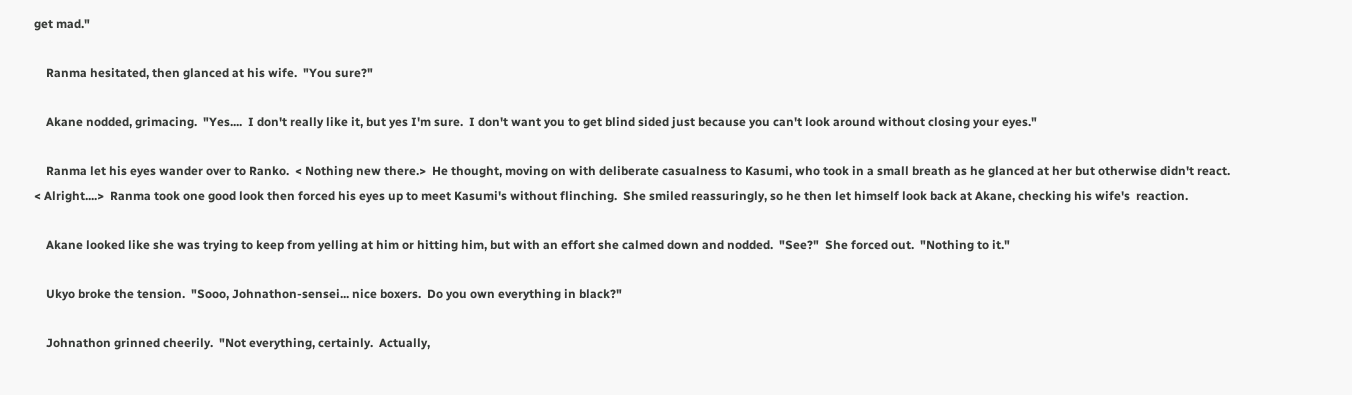get mad."

    Ranma hesitated, then glanced at his wife.  "You sure?"

    Akane nodded, grimacing.  "Yes....  I don't really like it, but yes I'm sure.  I don't want you to get blind sided just because you can't look around without closing your eyes."

    Ranma let his eyes wander over to Ranko.  < Nothing new there.>  He thought, moving on with deliberate casualness to Kasumi, who took in a small breath as he glanced at her but otherwise didn't react.  < Alright....>  Ranma took one good look then forced his eyes up to meet Kasumi's without flinching.  She smiled reassuringly, so he then let himself look back at Akane, checking his wife's  reaction.

    Akane looked like she was trying to keep from yelling at him or hitting him, but with an effort she calmed down and nodded.  "See?"  She forced out.  "Nothing to it."

    Ukyo broke the tension.  "Sooo, Johnathon-sensei... nice boxers.  Do you own everything in black?"

    Johnathon grinned cheerily.  "Not everything, certainly.  Actually,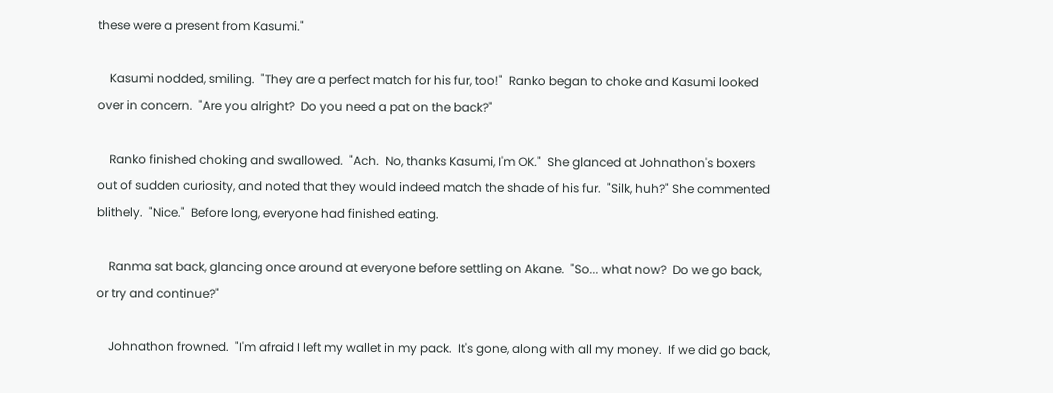these were a present from Kasumi."

    Kasumi nodded, smiling.  "They are a perfect match for his fur, too!"  Ranko began to choke and Kasumi looked over in concern.  "Are you alright?  Do you need a pat on the back?"

    Ranko finished choking and swallowed.  "Ach.  No, thanks Kasumi, I'm OK."  She glanced at Johnathon's boxers out of sudden curiosity, and noted that they would indeed match the shade of his fur.  "Silk, huh?" She commented blithely.  "Nice."  Before long, everyone had finished eating.

    Ranma sat back, glancing once around at everyone before settling on Akane.  "So... what now?  Do we go back, or try and continue?"

    Johnathon frowned.  "I'm afraid I left my wallet in my pack.  It's gone, along with all my money.  If we did go back,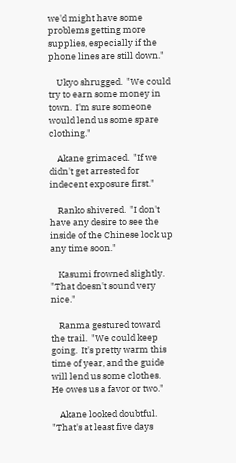we'd might have some problems getting more supplies, especially if the phone lines are still down."

    Ukyo shrugged.  "We could try to earn some money in town.  I'm sure someone would lend us some spare clothing."

    Akane grimaced.  "If we didn't get arrested for indecent exposure first."

    Ranko shivered.  "I don't have any desire to see the inside of the Chinese lock up any time soon."

    Kasumi frowned slightly.  "That doesn't sound very nice."

    Ranma gestured toward the trail.  "We could keep going.  It's pretty warm this time of year, and the guide will lend us some clothes.  He owes us a favor or two."

    Akane looked doubtful.  "That's at least five days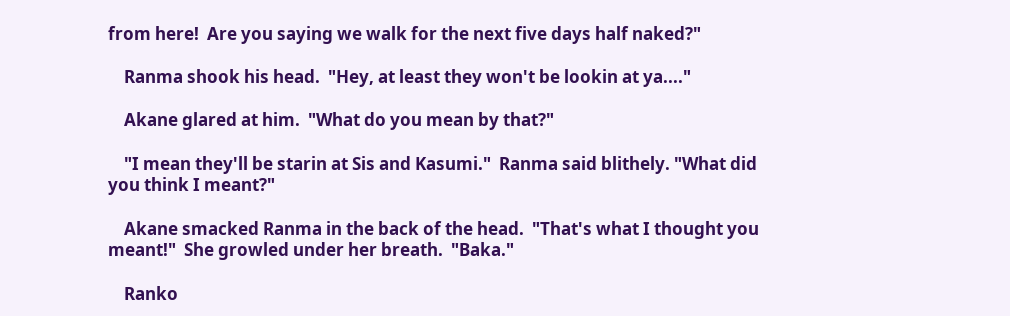from here!  Are you saying we walk for the next five days half naked?"

    Ranma shook his head.  "Hey, at least they won't be lookin at ya...."

    Akane glared at him.  "What do you mean by that?"

    "I mean they'll be starin at Sis and Kasumi."  Ranma said blithely. "What did you think I meant?"

    Akane smacked Ranma in the back of the head.  "That's what I thought you meant!"  She growled under her breath.  "Baka."

    Ranko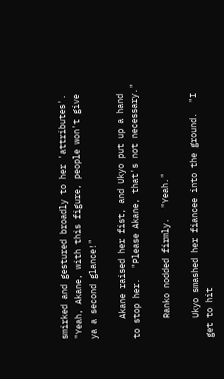smirked and gestured broadly to her 'attributes'.  "Yeah, Akane, with this figure, people won't give ya a second glance!"

    Akane raised her fist, and Ukyo put up a hand to stop her.  "Please Akane, that's not necessary."

    Ranko nodded firmly.  "Yeah."

    Ukyo smashed her fiancee into the ground.  "I get to hit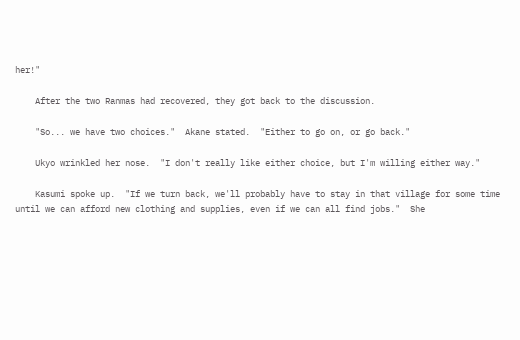her!"

    After the two Ranmas had recovered, they got back to the discussion.

    "So... we have two choices."  Akane stated.  "Either to go on, or go back."

    Ukyo wrinkled her nose.  "I don't really like either choice, but I'm willing either way."

    Kasumi spoke up.  "If we turn back, we'll probably have to stay in that village for some time until we can afford new clothing and supplies, even if we can all find jobs."  She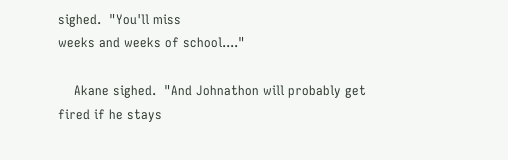sighed.  "You'll miss
weeks and weeks of school...."

    Akane sighed.  "And Johnathon will probably get fired if he stays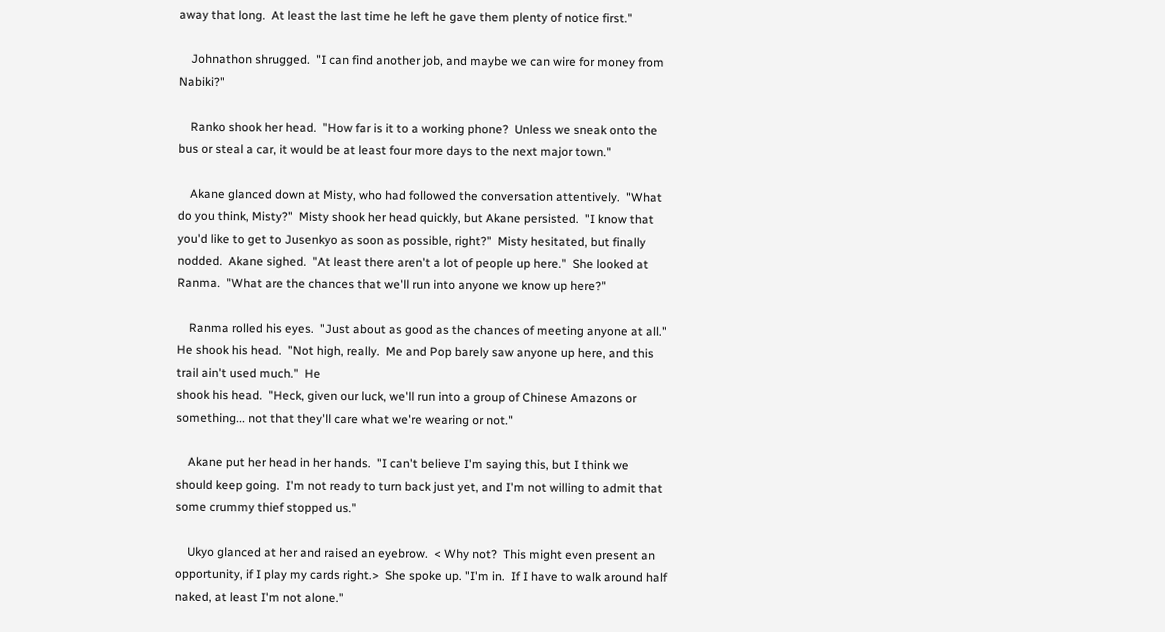away that long.  At least the last time he left he gave them plenty of notice first."

    Johnathon shrugged.  "I can find another job, and maybe we can wire for money from Nabiki?"

    Ranko shook her head.  "How far is it to a working phone?  Unless we sneak onto the bus or steal a car, it would be at least four more days to the next major town."

    Akane glanced down at Misty, who had followed the conversation attentively.  "What do you think, Misty?"  Misty shook her head quickly, but Akane persisted.  "I know that you'd like to get to Jusenkyo as soon as possible, right?"  Misty hesitated, but finally nodded.  Akane sighed.  "At least there aren't a lot of people up here."  She looked at Ranma.  "What are the chances that we'll run into anyone we know up here?"

    Ranma rolled his eyes.  "Just about as good as the chances of meeting anyone at all."  He shook his head.  "Not high, really.  Me and Pop barely saw anyone up here, and this trail ain't used much."  He
shook his head.  "Heck, given our luck, we'll run into a group of Chinese Amazons or something... not that they'll care what we're wearing or not."

    Akane put her head in her hands.  "I can't believe I'm saying this, but I think we should keep going.  I'm not ready to turn back just yet, and I'm not willing to admit that some crummy thief stopped us."

    Ukyo glanced at her and raised an eyebrow.  < Why not?  This might even present an opportunity, if I play my cards right.>  She spoke up. "I'm in.  If I have to walk around half naked, at least I'm not alone."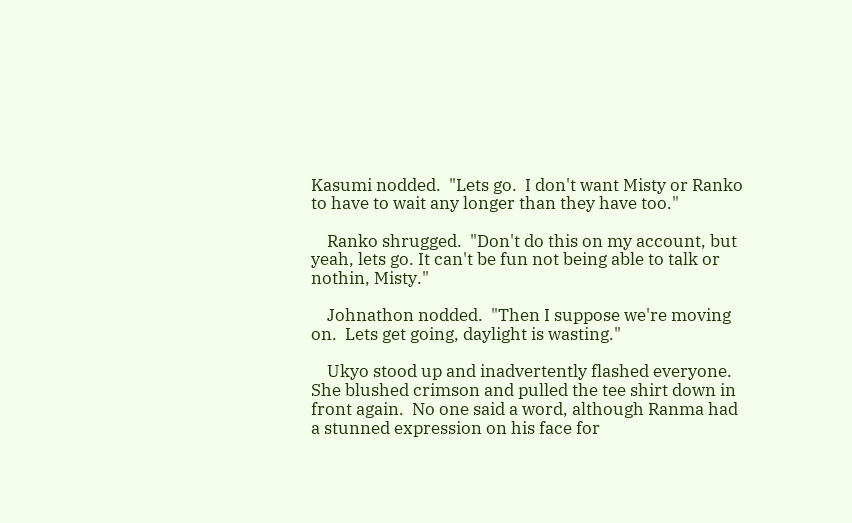Kasumi nodded.  "Lets go.  I don't want Misty or Ranko to have to wait any longer than they have too."

    Ranko shrugged.  "Don't do this on my account, but yeah, lets go. It can't be fun not being able to talk or nothin, Misty."

    Johnathon nodded.  "Then I suppose we're moving on.  Lets get going, daylight is wasting."

    Ukyo stood up and inadvertently flashed everyone.  She blushed crimson and pulled the tee shirt down in front again.  No one said a word, although Ranma had a stunned expression on his face for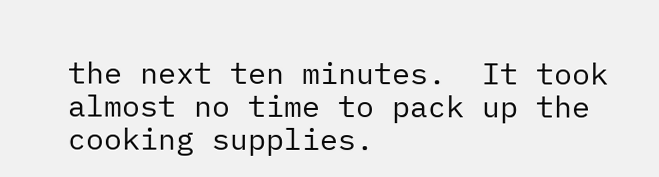the next ten minutes.  It took almost no time to pack up the cooking supplies.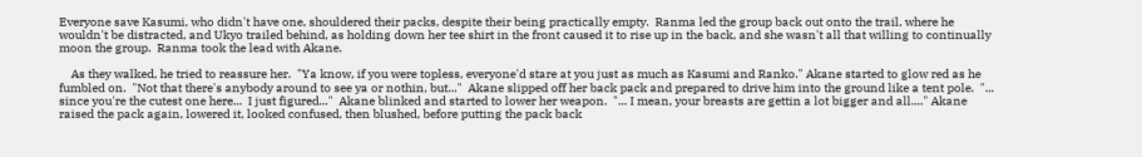Everyone save Kasumi, who didn't have one, shouldered their packs, despite their being practically empty.  Ranma led the group back out onto the trail, where he wouldn't be distracted, and Ukyo trailed behind, as holding down her tee shirt in the front caused it to rise up in the back, and she wasn't all that willing to continually moon the group.  Ranma took the lead with Akane.

    As they walked, he tried to reassure her.  "Ya know, if you were topless, everyone'd stare at you just as much as Kasumi and Ranko." Akane started to glow red as he fumbled on.  "Not that there's anybody around to see ya or nothin, but..."  Akane slipped off her back pack and prepared to drive him into the ground like a tent pole.  "... since you're the cutest one here...  I just figured..."  Akane blinked and started to lower her weapon.  "... I mean, your breasts are gettin a lot bigger and all...." Akane raised the pack again, lowered it, looked confused, then blushed, before putting the pack back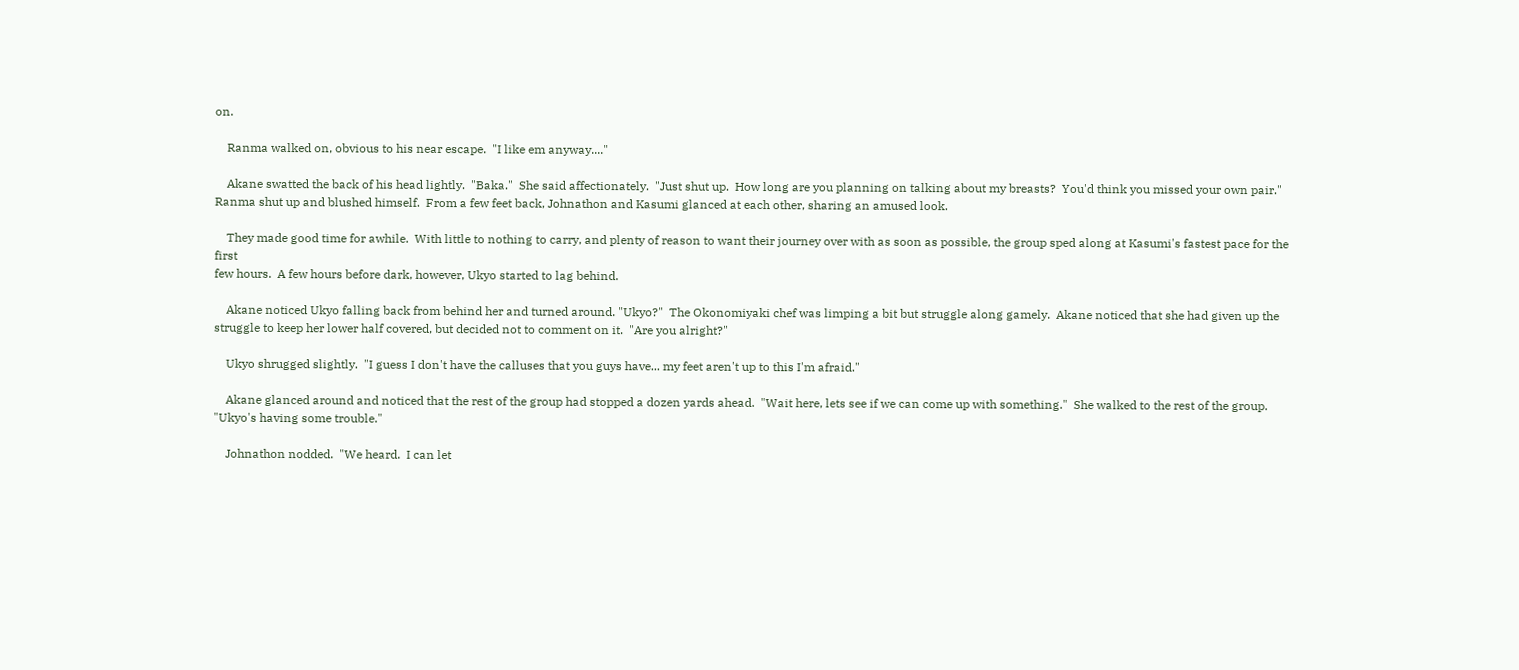on.

    Ranma walked on, obvious to his near escape.  "I like em anyway...."

    Akane swatted the back of his head lightly.  "Baka."  She said affectionately.  "Just shut up.  How long are you planning on talking about my breasts?  You'd think you missed your own pair."  Ranma shut up and blushed himself.  From a few feet back, Johnathon and Kasumi glanced at each other, sharing an amused look.

    They made good time for awhile.  With little to nothing to carry, and plenty of reason to want their journey over with as soon as possible, the group sped along at Kasumi's fastest pace for the first
few hours.  A few hours before dark, however, Ukyo started to lag behind.

    Akane noticed Ukyo falling back from behind her and turned around. "Ukyo?"  The Okonomiyaki chef was limping a bit but struggle along gamely.  Akane noticed that she had given up the struggle to keep her lower half covered, but decided not to comment on it.  "Are you alright?"

    Ukyo shrugged slightly.  "I guess I don't have the calluses that you guys have... my feet aren't up to this I'm afraid."

    Akane glanced around and noticed that the rest of the group had stopped a dozen yards ahead.  "Wait here, lets see if we can come up with something."  She walked to the rest of the group. "Ukyo's having some trouble."

    Johnathon nodded.  "We heard.  I can let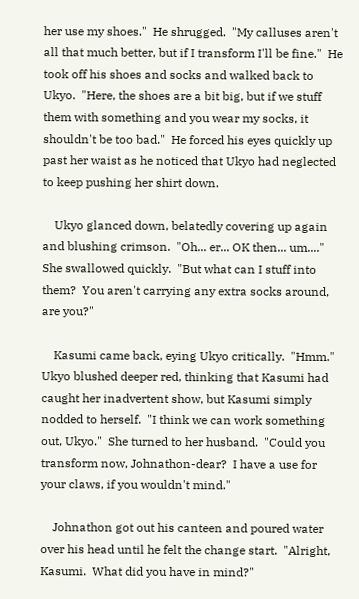her use my shoes."  He shrugged.  "My calluses aren't all that much better, but if I transform I'll be fine."  He took off his shoes and socks and walked back to
Ukyo.  "Here, the shoes are a bit big, but if we stuff them with something and you wear my socks, it shouldn't be too bad."  He forced his eyes quickly up past her waist as he noticed that Ukyo had neglected to keep pushing her shirt down.

    Ukyo glanced down, belatedly covering up again and blushing crimson.  "Oh... er... OK then... um...."  She swallowed quickly.  "But what can I stuff into them?  You aren't carrying any extra socks around, are you?"

    Kasumi came back, eying Ukyo critically.  "Hmm."  Ukyo blushed deeper red, thinking that Kasumi had caught her inadvertent show, but Kasumi simply nodded to herself.  "I think we can work something out, Ukyo."  She turned to her husband.  "Could you transform now, Johnathon-dear?  I have a use for your claws, if you wouldn't mind."

    Johnathon got out his canteen and poured water over his head until he felt the change start.  "Alright, Kasumi.  What did you have in mind?"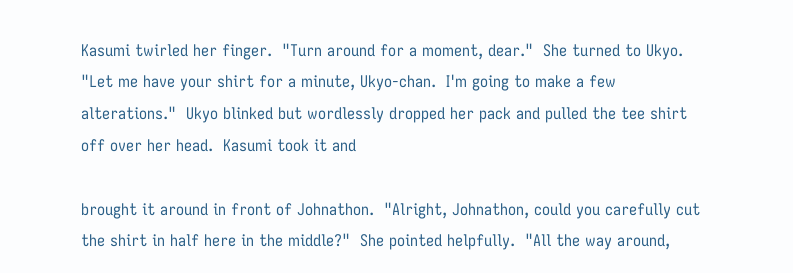Kasumi twirled her finger.  "Turn around for a moment, dear."  She turned to Ukyo.  "Let me have your shirt for a minute, Ukyo-chan.  I'm going to make a few alterations."  Ukyo blinked but wordlessly dropped her pack and pulled the tee shirt off over her head.  Kasumi took it and

brought it around in front of Johnathon.  "Alright, Johnathon, could you carefully cut the shirt in half here in the middle?"  She pointed helpfully.  "All the way around,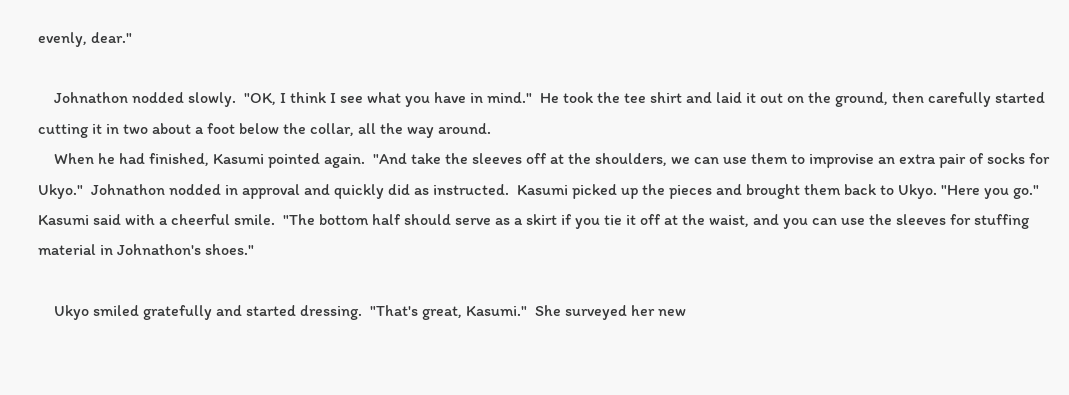evenly, dear."

    Johnathon nodded slowly.  "OK, I think I see what you have in mind."  He took the tee shirt and laid it out on the ground, then carefully started cutting it in two about a foot below the collar, all the way around.
    When he had finished, Kasumi pointed again.  "And take the sleeves off at the shoulders, we can use them to improvise an extra pair of socks for Ukyo."  Johnathon nodded in approval and quickly did as instructed.  Kasumi picked up the pieces and brought them back to Ukyo. "Here you go."  Kasumi said with a cheerful smile.  "The bottom half should serve as a skirt if you tie it off at the waist, and you can use the sleeves for stuffing material in Johnathon's shoes."

    Ukyo smiled gratefully and started dressing.  "That's great, Kasumi."  She surveyed her new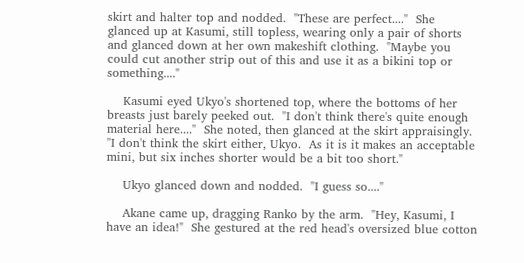skirt and halter top and nodded.  "These are perfect...."  She glanced up at Kasumi, still topless, wearing only a pair of shorts and glanced down at her own makeshift clothing.  "Maybe you could cut another strip out of this and use it as a bikini top or something...."

    Kasumi eyed Ukyo's shortened top, where the bottoms of her breasts just barely peeked out.  "I don't think there's quite enough material here...."  She noted, then glanced at the skirt appraisingly.  "I don't think the skirt either, Ukyo.  As it is it makes an acceptable mini, but six inches shorter would be a bit too short."

    Ukyo glanced down and nodded.  "I guess so...."

    Akane came up, dragging Ranko by the arm.  "Hey, Kasumi, I have an idea!"  She gestured at the red head's oversized blue cotton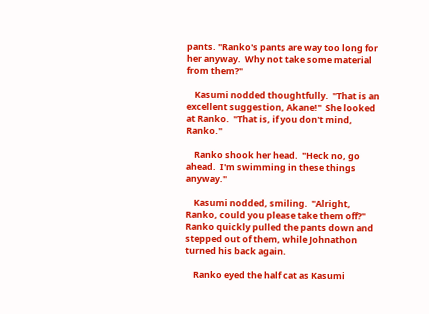pants. "Ranko's pants are way too long for her anyway.  Why not take some material from them?"

    Kasumi nodded thoughtfully.  "That is an excellent suggestion, Akane!"  She looked at Ranko.  "That is, if you don't mind, Ranko."

    Ranko shook her head.  "Heck no, go ahead.  I'm swimming in these things anyway."

    Kasumi nodded, smiling.  "Alright, Ranko, could you please take them off?"  Ranko quickly pulled the pants down and stepped out of them, while Johnathon turned his back again.

    Ranko eyed the half cat as Kasumi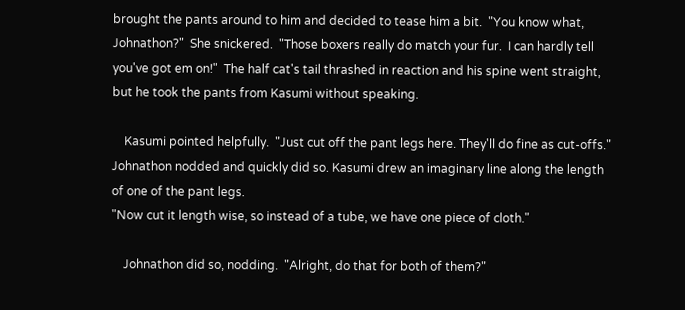brought the pants around to him and decided to tease him a bit.  "You know what, Johnathon?"  She snickered.  "Those boxers really do match your fur.  I can hardly tell you've got em on!"  The half cat's tail thrashed in reaction and his spine went straight, but he took the pants from Kasumi without speaking.

    Kasumi pointed helpfully.  "Just cut off the pant legs here. They'll do fine as cut-offs."  Johnathon nodded and quickly did so. Kasumi drew an imaginary line along the length of one of the pant legs.
"Now cut it length wise, so instead of a tube, we have one piece of cloth."

    Johnathon did so, nodding.  "Alright, do that for both of them?"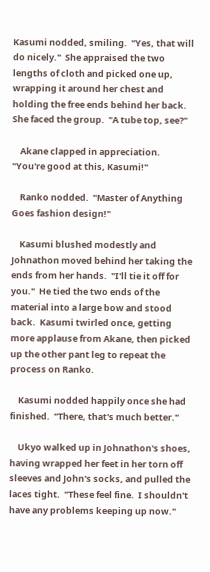Kasumi nodded, smiling.  "Yes, that will do nicely."  She appraised the two lengths of cloth and picked one up, wrapping it around her chest and holding the free ends behind her back.  She faced the group.  "A tube top, see?"

    Akane clapped in appreciation.  "You're good at this, Kasumi!"

    Ranko nodded.  "Master of Anything Goes fashion design!"

    Kasumi blushed modestly and Johnathon moved behind her taking the ends from her hands.  "I'll tie it off for you."  He tied the two ends of the material into a large bow and stood back.  Kasumi twirled once, getting more applause from Akane, then picked up the other pant leg to repeat the process on Ranko.

    Kasumi nodded happily once she had finished.  "There, that's much better."

    Ukyo walked up in Johnathon's shoes, having wrapped her feet in her torn off sleeves and John's socks, and pulled the laces tight.  "These feel fine.  I shouldn't have any problems keeping up now."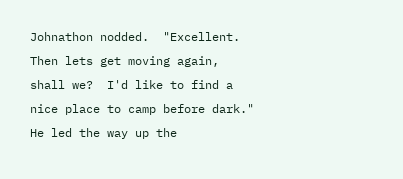Johnathon nodded.  "Excellent.  Then lets get moving again, shall we?  I'd like to find a nice place to camp before dark."  He led the way up the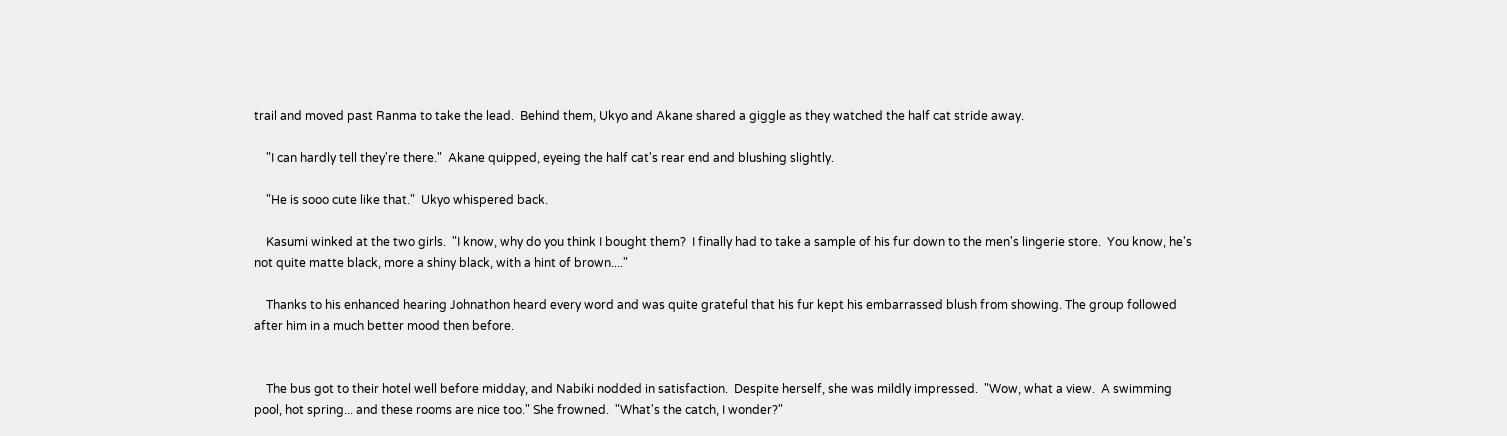trail and moved past Ranma to take the lead.  Behind them, Ukyo and Akane shared a giggle as they watched the half cat stride away.

    "I can hardly tell they're there."  Akane quipped, eyeing the half cat's rear end and blushing slightly.

    "He is sooo cute like that."  Ukyo whispered back.

    Kasumi winked at the two girls.  "I know, why do you think I bought them?  I finally had to take a sample of his fur down to the men's lingerie store.  You know, he's not quite matte black, more a shiny black, with a hint of brown...."

    Thanks to his enhanced hearing Johnathon heard every word and was quite grateful that his fur kept his embarrassed blush from showing. The group followed after him in a much better mood then before.


    The bus got to their hotel well before midday, and Nabiki nodded in satisfaction.  Despite herself, she was mildly impressed.  "Wow, what a view.  A swimming pool, hot spring... and these rooms are nice too." She frowned.  "What's the catch, I wonder?"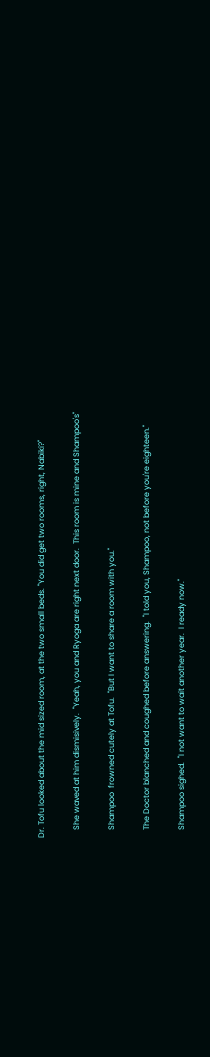Dr. Tofu looked about the mid sized room, at the two small beds. "You did get two rooms, right, Nabiki?"

    She waved at him dismisively.  "Yeah, you and Ryoga are right next door.  This room is mine and Shampoo's"

    Shampoo  frowned cutely at Tofu.  "But I want to share a room with you."

    The Doctor blanched and coughed before answering.  "I told you, Shampoo, not before you're eighteen."

    Shampoo sighed.  "I not want to wait another year.  I ready now."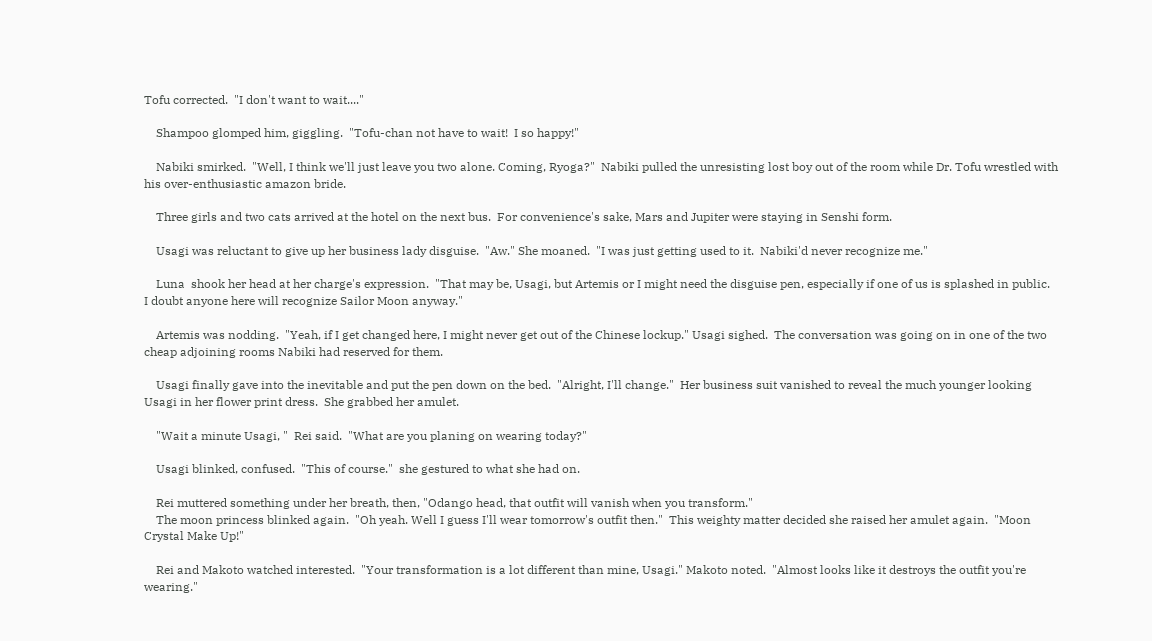Tofu corrected.  "I don't want to wait...."

    Shampoo glomped him, giggling.  "Tofu-chan not have to wait!  I so happy!"

    Nabiki smirked.  "Well, I think we'll just leave you two alone. Coming, Ryoga?"  Nabiki pulled the unresisting lost boy out of the room while Dr. Tofu wrestled with his over-enthusiastic amazon bride.

    Three girls and two cats arrived at the hotel on the next bus.  For convenience's sake, Mars and Jupiter were staying in Senshi form.

    Usagi was reluctant to give up her business lady disguise.  "Aw." She moaned.  "I was just getting used to it.  Nabiki'd never recognize me."

    Luna  shook her head at her charge's expression.  "That may be, Usagi, but Artemis or I might need the disguise pen, especially if one of us is splashed in public.  I doubt anyone here will recognize Sailor Moon anyway."

    Artemis was nodding.  "Yeah, if I get changed here, I might never get out of the Chinese lockup." Usagi sighed.  The conversation was going on in one of the two cheap adjoining rooms Nabiki had reserved for them.

    Usagi finally gave into the inevitable and put the pen down on the bed.  "Alright, I'll change."  Her business suit vanished to reveal the much younger looking Usagi in her flower print dress.  She grabbed her amulet.

    "Wait a minute Usagi, "  Rei said.  "What are you planing on wearing today?"

    Usagi blinked, confused.  "This of course."  she gestured to what she had on.

    Rei muttered something under her breath, then, "Odango head, that outfit will vanish when you transform."
    The moon princess blinked again.  "Oh yeah. Well I guess I'll wear tomorrow's outfit then."  This weighty matter decided she raised her amulet again.  "Moon Crystal Make Up!"

    Rei and Makoto watched interested.  "Your transformation is a lot different than mine, Usagi." Makoto noted.  "Almost looks like it destroys the outfit you're wearing."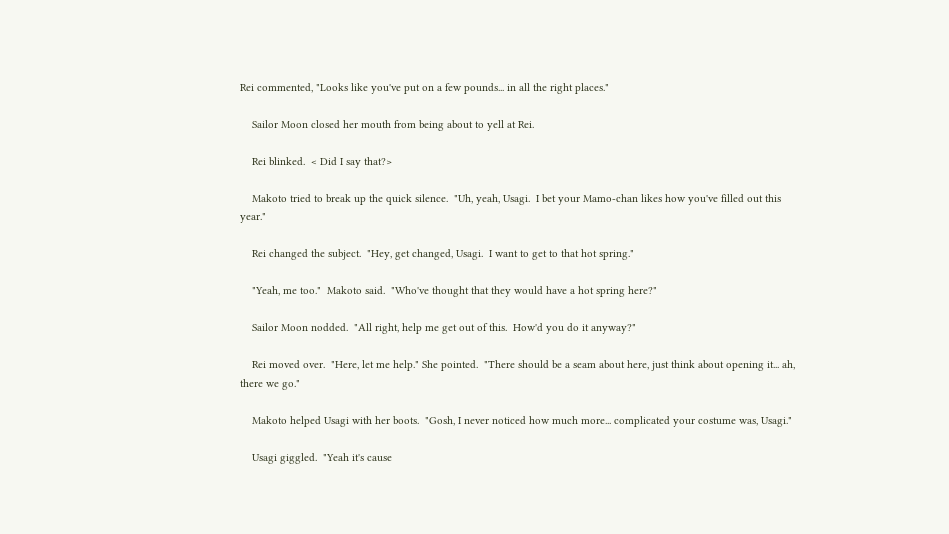Rei commented, "Looks like you've put on a few pounds... in all the right places."

    Sailor Moon closed her mouth from being about to yell at Rei.

    Rei blinked.  < Did I say that?>

    Makoto tried to break up the quick silence.  "Uh, yeah, Usagi.  I bet your Mamo-chan likes how you've filled out this year."

    Rei changed the subject.  "Hey, get changed, Usagi.  I want to get to that hot spring."

    "Yeah, me too."  Makoto said.  "Who've thought that they would have a hot spring here?"

    Sailor Moon nodded.  "All right, help me get out of this.  How'd you do it anyway?"

    Rei moved over.  "Here, let me help." She pointed.  "There should be a seam about here, just think about opening it... ah, there we go."

    Makoto helped Usagi with her boots.  "Gosh, I never noticed how much more... complicated your costume was, Usagi."

    Usagi giggled.  "Yeah it's cause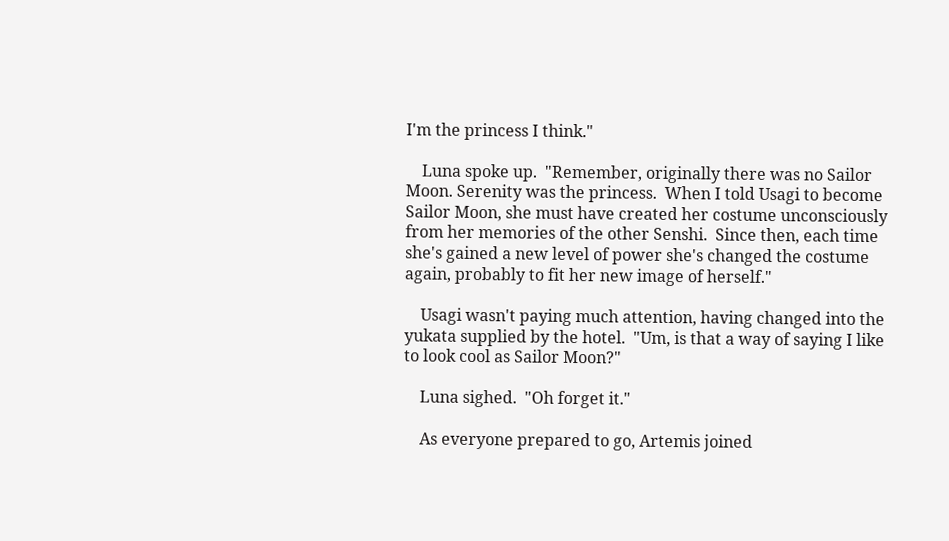I'm the princess I think."

    Luna spoke up.  "Remember, originally there was no Sailor Moon. Serenity was the princess.  When I told Usagi to become Sailor Moon, she must have created her costume unconsciously from her memories of the other Senshi.  Since then, each time she's gained a new level of power she's changed the costume again, probably to fit her new image of herself."

    Usagi wasn't paying much attention, having changed into the yukata supplied by the hotel.  "Um, is that a way of saying I like to look cool as Sailor Moon?"

    Luna sighed.  "Oh forget it."

    As everyone prepared to go, Artemis joined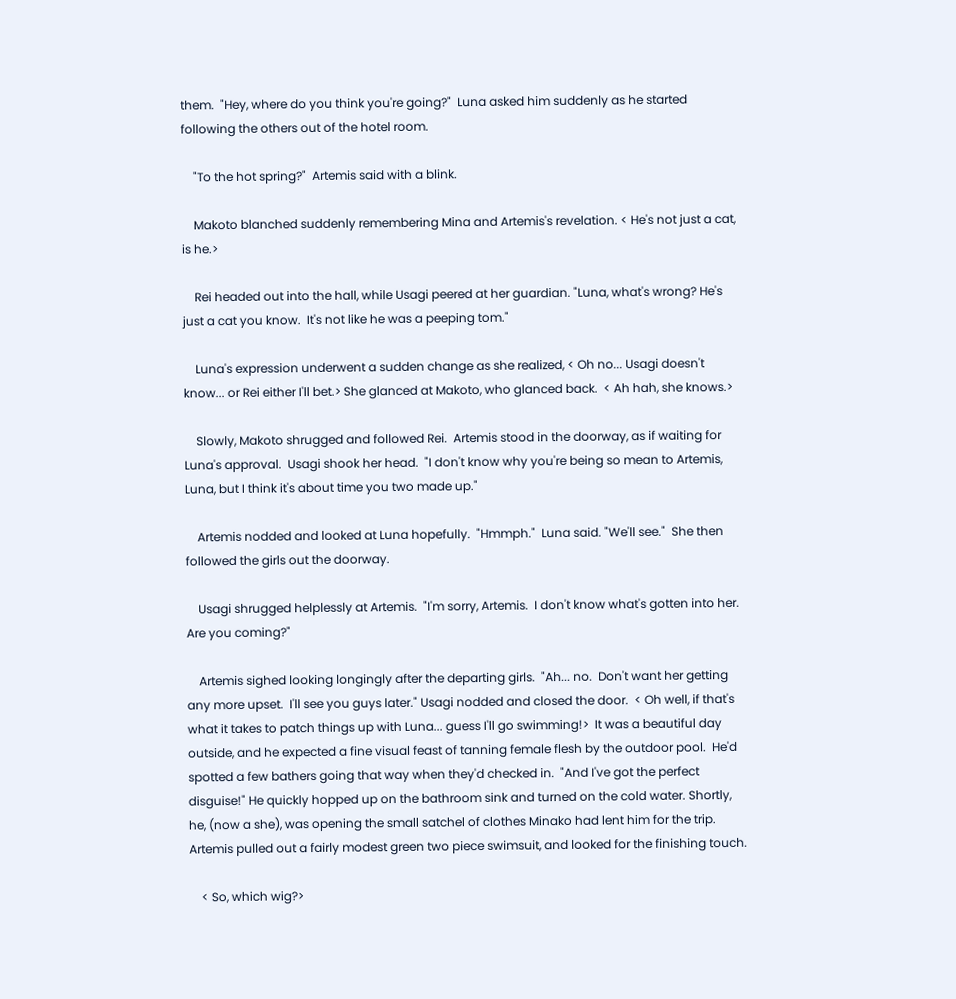them.  "Hey, where do you think you're going?"  Luna asked him suddenly as he started following the others out of the hotel room.

    "To the hot spring?"  Artemis said with a blink.

    Makoto blanched suddenly remembering Mina and Artemis's revelation. < He's not just a cat, is he.>

    Rei headed out into the hall, while Usagi peered at her guardian. "Luna, what's wrong? He's just a cat you know.  It's not like he was a peeping tom."

    Luna's expression underwent a sudden change as she realized, < Oh no... Usagi doesn't know... or Rei either I'll bet.> She glanced at Makoto, who glanced back.  < Ah hah, she knows.>

    Slowly, Makoto shrugged and followed Rei.  Artemis stood in the doorway, as if waiting for Luna's approval.  Usagi shook her head.  "I don't know why you're being so mean to Artemis, Luna, but I think it's about time you two made up."

    Artemis nodded and looked at Luna hopefully.  "Hmmph."  Luna said. "We'll see."  She then followed the girls out the doorway.

    Usagi shrugged helplessly at Artemis.  "I'm sorry, Artemis.  I don't know what's gotten into her.  Are you coming?"

    Artemis sighed looking longingly after the departing girls.  "Ah... no.  Don't want her getting any more upset.  I'll see you guys later." Usagi nodded and closed the door.  < Oh well, if that's what it takes to patch things up with Luna... guess I'll go swimming!>  It was a beautiful day outside, and he expected a fine visual feast of tanning female flesh by the outdoor pool.  He'd spotted a few bathers going that way when they'd checked in.  "And I've got the perfect disguise!" He quickly hopped up on the bathroom sink and turned on the cold water. Shortly, he, (now a she), was opening the small satchel of clothes Minako had lent him for the trip.  Artemis pulled out a fairly modest green two piece swimsuit, and looked for the finishing touch.

    < So, which wig?>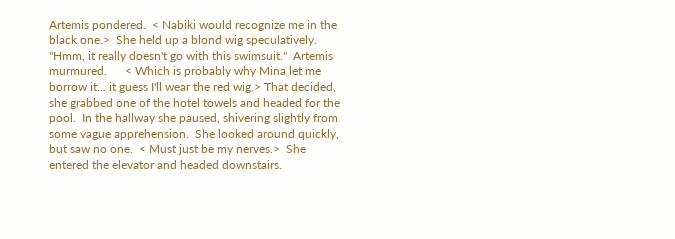Artemis pondered.  < Nabiki would recognize me in the black one.>  She held up a blond wig speculatively.   "Hmm, it really doesn't go with this swimsuit."  Artemis murmured.      < Which is probably why Mina let me borrow it... it guess I'll wear the red wig.> That decided, she grabbed one of the hotel towels and headed for the pool.  In the hallway she paused, shivering slightly from some vague apprehension.  She looked around quickly, but saw no one.  < Must just be my nerves.>  She entered the elevator and headed downstairs.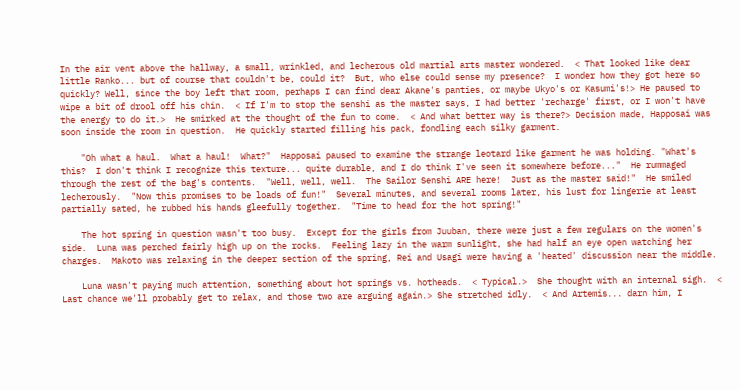In the air vent above the hallway, a small, wrinkled, and lecherous old martial arts master wondered.  < That looked like dear little Ranko... but of course that couldn't be, could it?  But, who else could sense my presence?  I wonder how they got here so quickly? Well, since the boy left that room, perhaps I can find dear Akane's panties, or maybe Ukyo's or Kasumi's!> He paused to wipe a bit of drool off his chin.  < If I'm to stop the senshi as the master says, I had better 'recharge' first, or I won't have the energy to do it.>  He smirked at the thought of the fun to come.  < And what better way is there?> Decision made, Happosai was soon inside the room in question.  He quickly started filling his pack, fondling each silky garment.

    "Oh what a haul.  What a haul!  What?"  Happosai paused to examine the strange leotard like garment he was holding. "What's this?  I don't think I recognize this texture... quite durable, and I do think I've seen it somewhere before..."  He rummaged through the rest of the bag's contents.  "Well, well, well.  The Sailor Senshi ARE here!  Just as the master said!"  He smiled lecherously.  "Now this promises to be loads of fun!"  Several minutes, and several rooms later, his lust for lingerie at least partially sated, he rubbed his hands gleefully together.  "Time to head for the hot spring!"

    The hot spring in question wasn't too busy.  Except for the girls from Juuban, there were just a few regulars on the women's side.  Luna was perched fairly high up on the rocks.  Feeling lazy in the warm sunlight, she had half an eye open watching her charges.  Makoto was relaxing in the deeper section of the spring, Rei and Usagi were having a 'heated' discussion near the middle.

    Luna wasn't paying much attention, something about hot springs vs. hotheads.  < Typical.>  She thought with an internal sigh.  < Last chance we'll probably get to relax, and those two are arguing again.> She stretched idly.  < And Artemis... darn him, I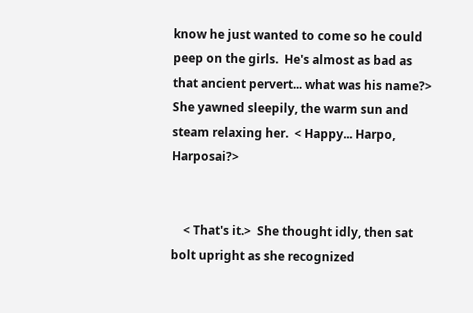know he just wanted to come so he could peep on the girls.  He's almost as bad as that ancient pervert... what was his name?>  She yawned sleepily, the warm sun and steam relaxing her.  < Happy... Harpo, Harposai?>


    < That's it.>  She thought idly, then sat bolt upright as she recognized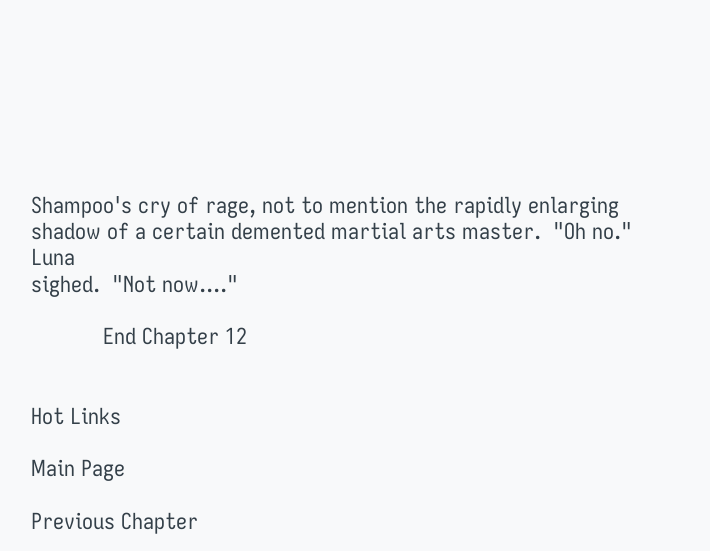Shampoo's cry of rage, not to mention the rapidly enlarging shadow of a certain demented martial arts master.  "Oh no."  Luna
sighed.  "Not now...."

            End Chapter 12


Hot Links

Main Page

Previous Chapter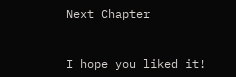Next Chapter


I hope you liked it!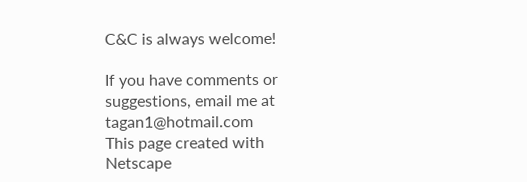C&C is always welcome!

If you have comments or suggestions, email me at tagan1@hotmail.com
This page created with Netscape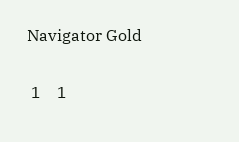Navigator Gold

 1    1